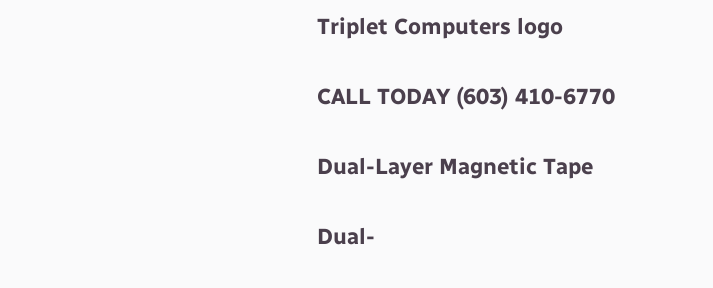Triplet Computers logo

CALL TODAY (603) 410-6770

Dual-Layer Magnetic Tape

Dual-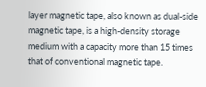layer magnetic tape, also known as dual-side magnetic tape, is a high-density storage medium with a capacity more than 15 times that of conventional magnetic tape.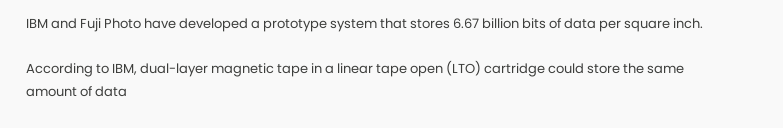IBM and Fuji Photo have developed a prototype system that stores 6.67 billion bits of data per square inch.

According to IBM, dual-layer magnetic tape in a linear tape open (LTO) cartridge could store the same amount of data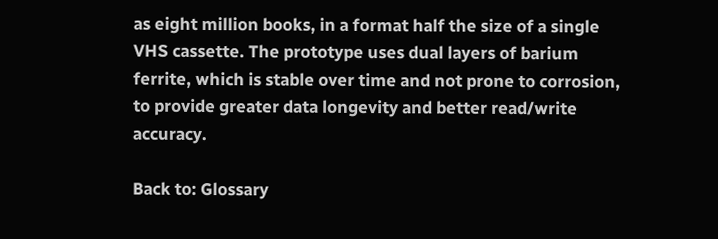as eight million books, in a format half the size of a single VHS cassette. The prototype uses dual layers of barium ferrite, which is stable over time and not prone to corrosion, to provide greater data longevity and better read/write accuracy.

Back to: Glossary